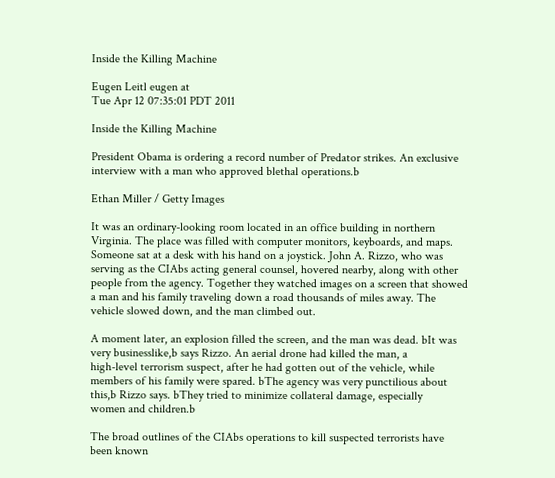Inside the Killing Machine

Eugen Leitl eugen at
Tue Apr 12 07:35:01 PDT 2011

Inside the Killing Machine

President Obama is ordering a record number of Predator strikes. An exclusive
interview with a man who approved blethal operations.b

Ethan Miller / Getty Images

It was an ordinary-looking room located in an office building in northern
Virginia. The place was filled with computer monitors, keyboards, and maps.
Someone sat at a desk with his hand on a joystick. John A. Rizzo, who was
serving as the CIAbs acting general counsel, hovered nearby, along with other
people from the agency. Together they watched images on a screen that showed
a man and his family traveling down a road thousands of miles away. The
vehicle slowed down, and the man climbed out.

A moment later, an explosion filled the screen, and the man was dead. bIt was
very businesslike,b says Rizzo. An aerial drone had killed the man, a
high-level terrorism suspect, after he had gotten out of the vehicle, while
members of his family were spared. bThe agency was very punctilious about
this,b Rizzo says. bThey tried to minimize collateral damage, especially
women and children.b

The broad outlines of the CIAbs operations to kill suspected terrorists have
been known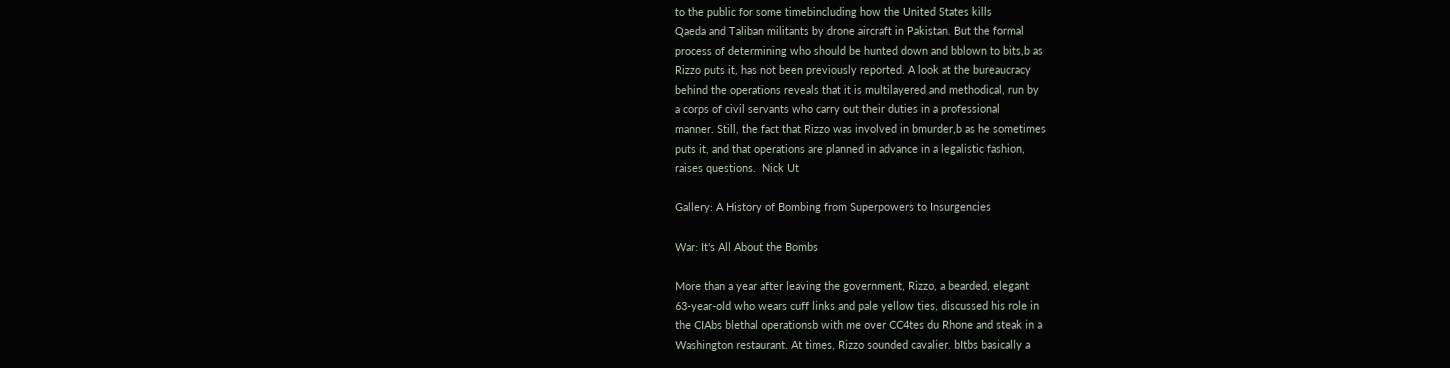to the public for some timebincluding how the United States kills
Qaeda and Taliban militants by drone aircraft in Pakistan. But the formal
process of determining who should be hunted down and bblown to bits,b as
Rizzo puts it, has not been previously reported. A look at the bureaucracy
behind the operations reveals that it is multilayered and methodical, run by
a corps of civil servants who carry out their duties in a professional
manner. Still, the fact that Rizzo was involved in bmurder,b as he sometimes
puts it, and that operations are planned in advance in a legalistic fashion,
raises questions.  Nick Ut

Gallery: A History of Bombing from Superpowers to Insurgencies

War: It's All About the Bombs

More than a year after leaving the government, Rizzo, a bearded, elegant
63-year-old who wears cuff links and pale yellow ties, discussed his role in
the CIAbs blethal operationsb with me over CC4tes du Rhone and steak in a
Washington restaurant. At times, Rizzo sounded cavalier. bItbs basically a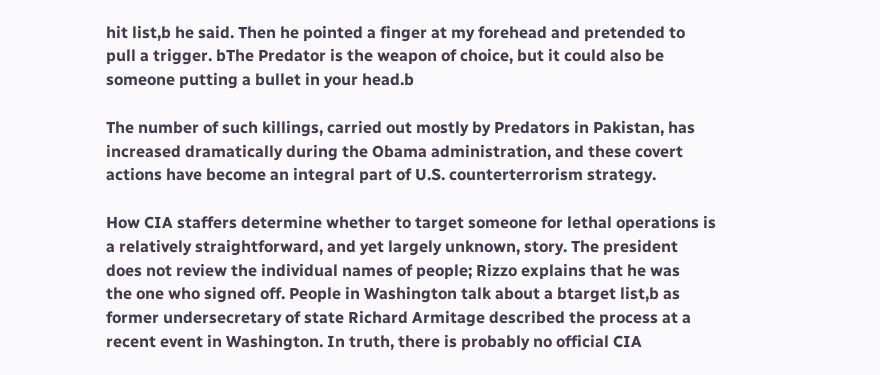hit list,b he said. Then he pointed a finger at my forehead and pretended to
pull a trigger. bThe Predator is the weapon of choice, but it could also be
someone putting a bullet in your head.b

The number of such killings, carried out mostly by Predators in Pakistan, has
increased dramatically during the Obama administration, and these covert
actions have become an integral part of U.S. counterterrorism strategy.

How CIA staffers determine whether to target someone for lethal operations is
a relatively straightforward, and yet largely unknown, story. The president
does not review the individual names of people; Rizzo explains that he was
the one who signed off. People in Washington talk about a btarget list,b as
former undersecretary of state Richard Armitage described the process at a
recent event in Washington. In truth, there is probably no official CIA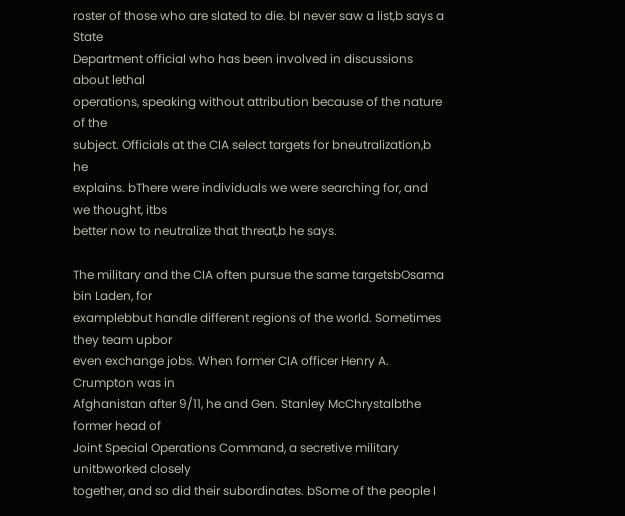roster of those who are slated to die. bI never saw a list,b says a State
Department official who has been involved in discussions about lethal
operations, speaking without attribution because of the nature of the
subject. Officials at the CIA select targets for bneutralization,b he
explains. bThere were individuals we were searching for, and we thought, itbs
better now to neutralize that threat,b he says.

The military and the CIA often pursue the same targetsbOsama bin Laden, for
examplebbut handle different regions of the world. Sometimes they team upbor
even exchange jobs. When former CIA officer Henry A. Crumpton was in
Afghanistan after 9/11, he and Gen. Stanley McChrystalbthe former head of
Joint Special Operations Command, a secretive military unitbworked closely
together, and so did their subordinates. bSome of the people I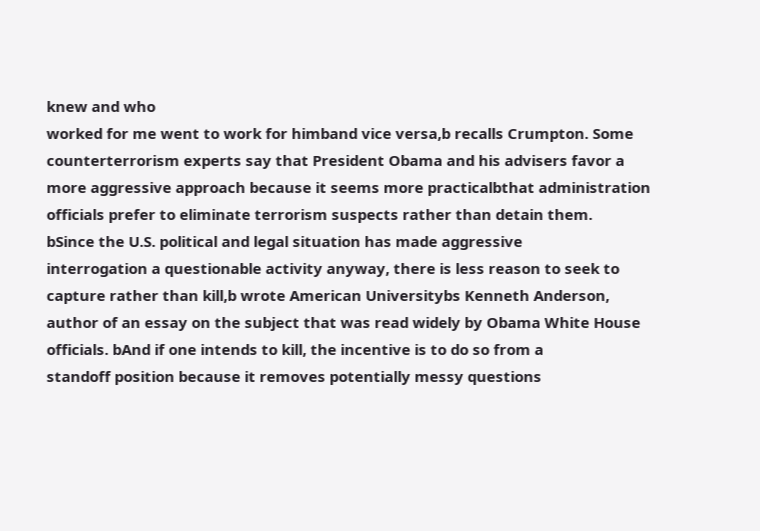knew and who
worked for me went to work for himband vice versa,b recalls Crumpton. Some
counterterrorism experts say that President Obama and his advisers favor a
more aggressive approach because it seems more practicalbthat administration
officials prefer to eliminate terrorism suspects rather than detain them.
bSince the U.S. political and legal situation has made aggressive
interrogation a questionable activity anyway, there is less reason to seek to
capture rather than kill,b wrote American Universitybs Kenneth Anderson,
author of an essay on the subject that was read widely by Obama White House
officials. bAnd if one intends to kill, the incentive is to do so from a
standoff position because it removes potentially messy questions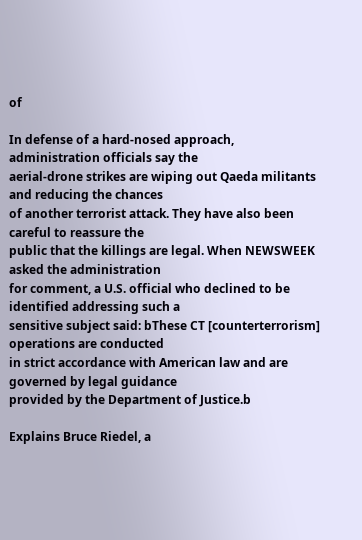of

In defense of a hard-nosed approach, administration officials say the
aerial-drone strikes are wiping out Qaeda militants and reducing the chances
of another terrorist attack. They have also been careful to reassure the
public that the killings are legal. When NEWSWEEK asked the administration
for comment, a U.S. official who declined to be identified addressing such a
sensitive subject said: bThese CT [counterterrorism] operations are conducted
in strict accordance with American law and are governed by legal guidance
provided by the Department of Justice.b

Explains Bruce Riedel, a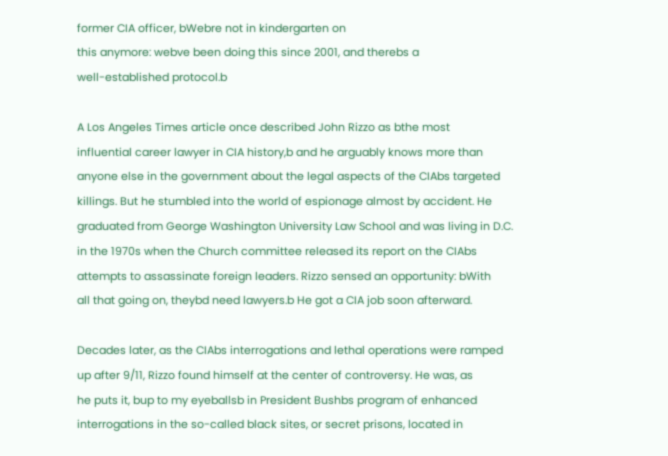former CIA officer, bWebre not in kindergarten on
this anymore: webve been doing this since 2001, and therebs a
well-established protocol.b

A Los Angeles Times article once described John Rizzo as bthe most
influential career lawyer in CIA history,b and he arguably knows more than
anyone else in the government about the legal aspects of the CIAbs targeted
killings. But he stumbled into the world of espionage almost by accident. He
graduated from George Washington University Law School and was living in D.C.
in the 1970s when the Church committee released its report on the CIAbs
attempts to assassinate foreign leaders. Rizzo sensed an opportunity: bWith
all that going on, theybd need lawyers.b He got a CIA job soon afterward.

Decades later, as the CIAbs interrogations and lethal operations were ramped
up after 9/11, Rizzo found himself at the center of controversy. He was, as
he puts it, bup to my eyeballsb in President Bushbs program of enhanced
interrogations in the so-called black sites, or secret prisons, located in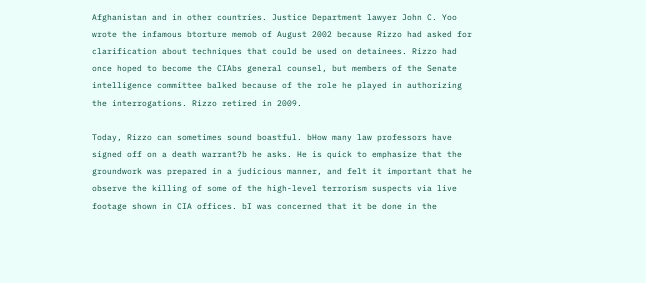Afghanistan and in other countries. Justice Department lawyer John C. Yoo
wrote the infamous btorture memob of August 2002 because Rizzo had asked for
clarification about techniques that could be used on detainees. Rizzo had
once hoped to become the CIAbs general counsel, but members of the Senate
intelligence committee balked because of the role he played in authorizing
the interrogations. Rizzo retired in 2009.

Today, Rizzo can sometimes sound boastful. bHow many law professors have
signed off on a death warrant?b he asks. He is quick to emphasize that the
groundwork was prepared in a judicious manner, and felt it important that he
observe the killing of some of the high-level terrorism suspects via live
footage shown in CIA offices. bI was concerned that it be done in the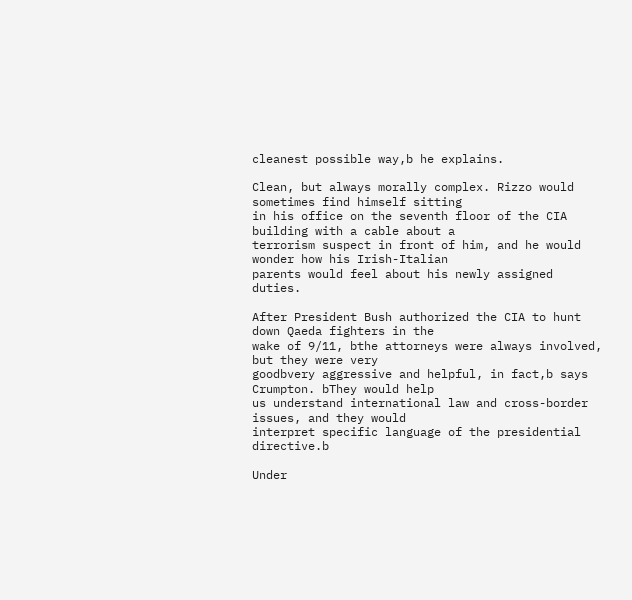cleanest possible way,b he explains.

Clean, but always morally complex. Rizzo would sometimes find himself sitting
in his office on the seventh floor of the CIA building with a cable about a
terrorism suspect in front of him, and he would wonder how his Irish-Italian
parents would feel about his newly assigned duties.

After President Bush authorized the CIA to hunt down Qaeda fighters in the
wake of 9/11, bthe attorneys were always involved, but they were very
goodbvery aggressive and helpful, in fact,b says Crumpton. bThey would help
us understand international law and cross-border issues, and they would
interpret specific language of the presidential directive.b

Under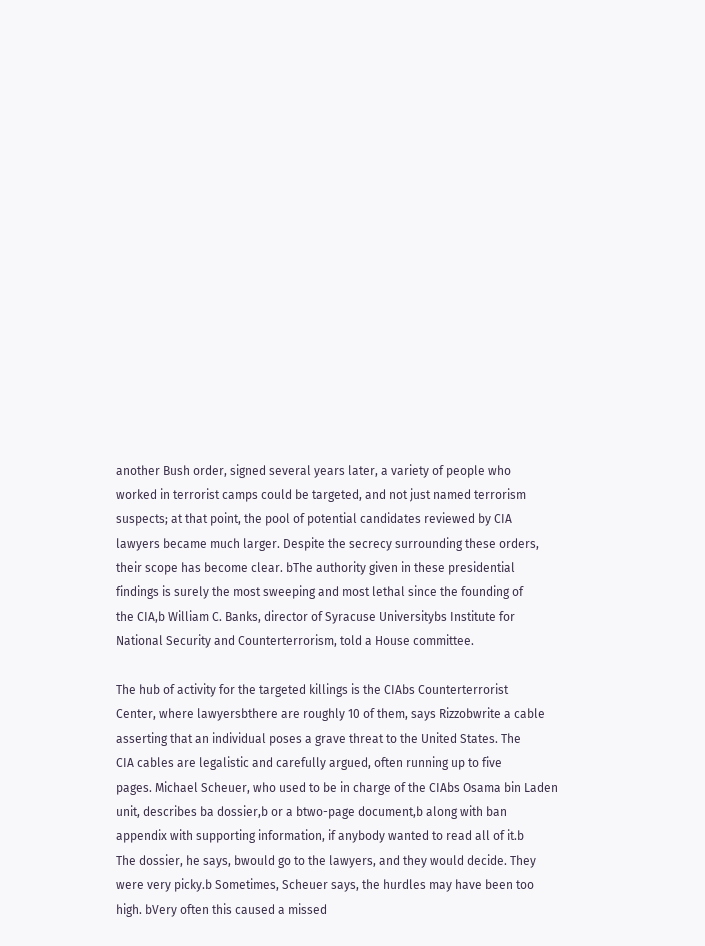another Bush order, signed several years later, a variety of people who
worked in terrorist camps could be targeted, and not just named terrorism
suspects; at that point, the pool of potential candidates reviewed by CIA
lawyers became much larger. Despite the secrecy surrounding these orders,
their scope has become clear. bThe authority given in these presidential
findings is surely the most sweeping and most lethal since the founding of
the CIA,b William C. Banks, director of Syracuse Universitybs Institute for
National Security and Counterterrorism, told a House committee.

The hub of activity for the targeted killings is the CIAbs Counterterrorist
Center, where lawyersbthere are roughly 10 of them, says Rizzobwrite a cable
asserting that an individual poses a grave threat to the United States. The
CIA cables are legalistic and carefully argued, often running up to five
pages. Michael Scheuer, who used to be in charge of the CIAbs Osama bin Laden
unit, describes ba dossier,b or a btwo-page document,b along with ban
appendix with supporting information, if anybody wanted to read all of it.b
The dossier, he says, bwould go to the lawyers, and they would decide. They
were very picky.b Sometimes, Scheuer says, the hurdles may have been too
high. bVery often this caused a missed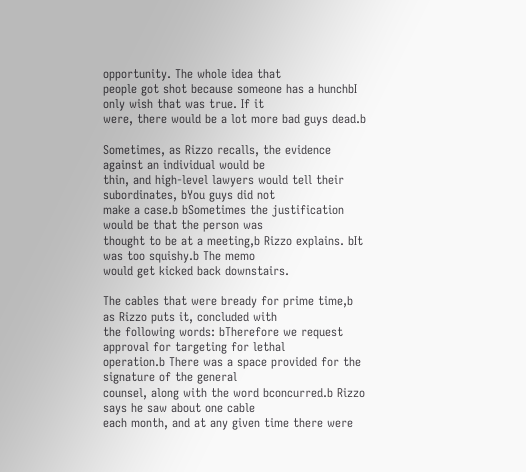opportunity. The whole idea that
people got shot because someone has a hunchbI only wish that was true. If it
were, there would be a lot more bad guys dead.b

Sometimes, as Rizzo recalls, the evidence against an individual would be
thin, and high-level lawyers would tell their subordinates, bYou guys did not
make a case.b bSometimes the justification would be that the person was
thought to be at a meeting,b Rizzo explains. bIt was too squishy.b The memo
would get kicked back downstairs.

The cables that were bready for prime time,b as Rizzo puts it, concluded with
the following words: bTherefore we request approval for targeting for lethal
operation.b There was a space provided for the signature of the general
counsel, along with the word bconcurred.b Rizzo says he saw about one cable
each month, and at any given time there were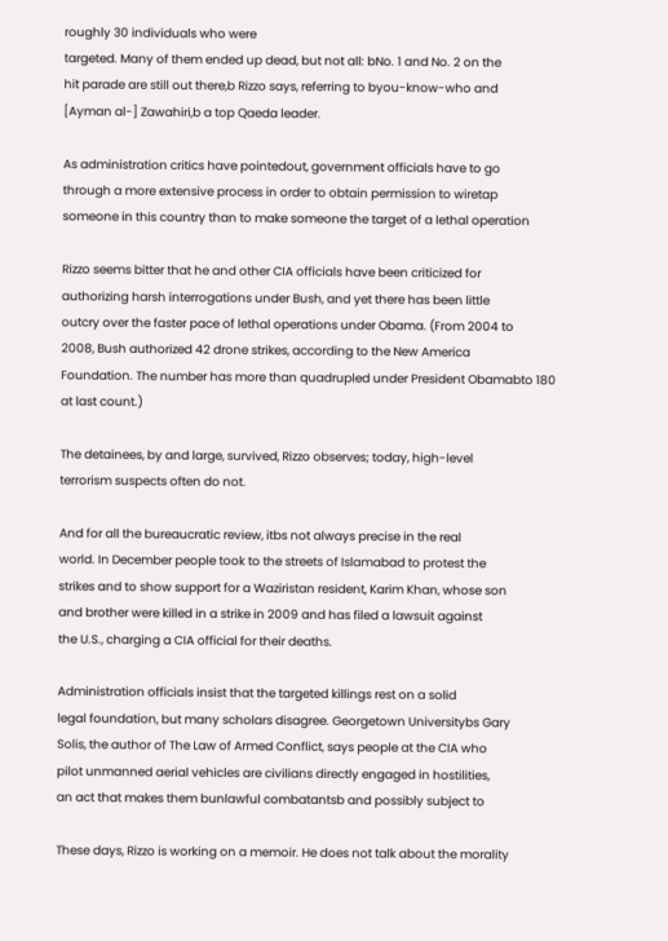roughly 30 individuals who were
targeted. Many of them ended up dead, but not all: bNo. 1 and No. 2 on the
hit parade are still out there,b Rizzo says, referring to byou-know-who and
[Ayman al-] Zawahiri,b a top Qaeda leader.

As administration critics have pointedout, government officials have to go
through a more extensive process in order to obtain permission to wiretap
someone in this country than to make someone the target of a lethal operation

Rizzo seems bitter that he and other CIA officials have been criticized for
authorizing harsh interrogations under Bush, and yet there has been little
outcry over the faster pace of lethal operations under Obama. (From 2004 to
2008, Bush authorized 42 drone strikes, according to the New America
Foundation. The number has more than quadrupled under President Obamabto 180
at last count.)

The detainees, by and large, survived, Rizzo observes; today, high-level
terrorism suspects often do not.

And for all the bureaucratic review, itbs not always precise in the real
world. In December people took to the streets of Islamabad to protest the
strikes and to show support for a Waziristan resident, Karim Khan, whose son
and brother were killed in a strike in 2009 and has filed a lawsuit against
the U.S., charging a CIA official for their deaths.

Administration officials insist that the targeted killings rest on a solid
legal foundation, but many scholars disagree. Georgetown Universitybs Gary
Solis, the author of The Law of Armed Conflict, says people at the CIA who
pilot unmanned aerial vehicles are civilians directly engaged in hostilities,
an act that makes them bunlawful combatantsb and possibly subject to

These days, Rizzo is working on a memoir. He does not talk about the morality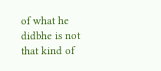of what he didbhe is not that kind of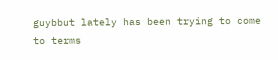guybbut lately has been trying to come
to terms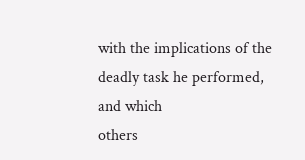with the implications of the deadly task he performed, and which
others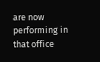are now performing in that office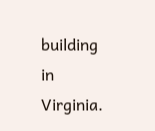building in Virginia.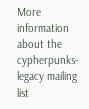More information about the cypherpunks-legacy mailing list